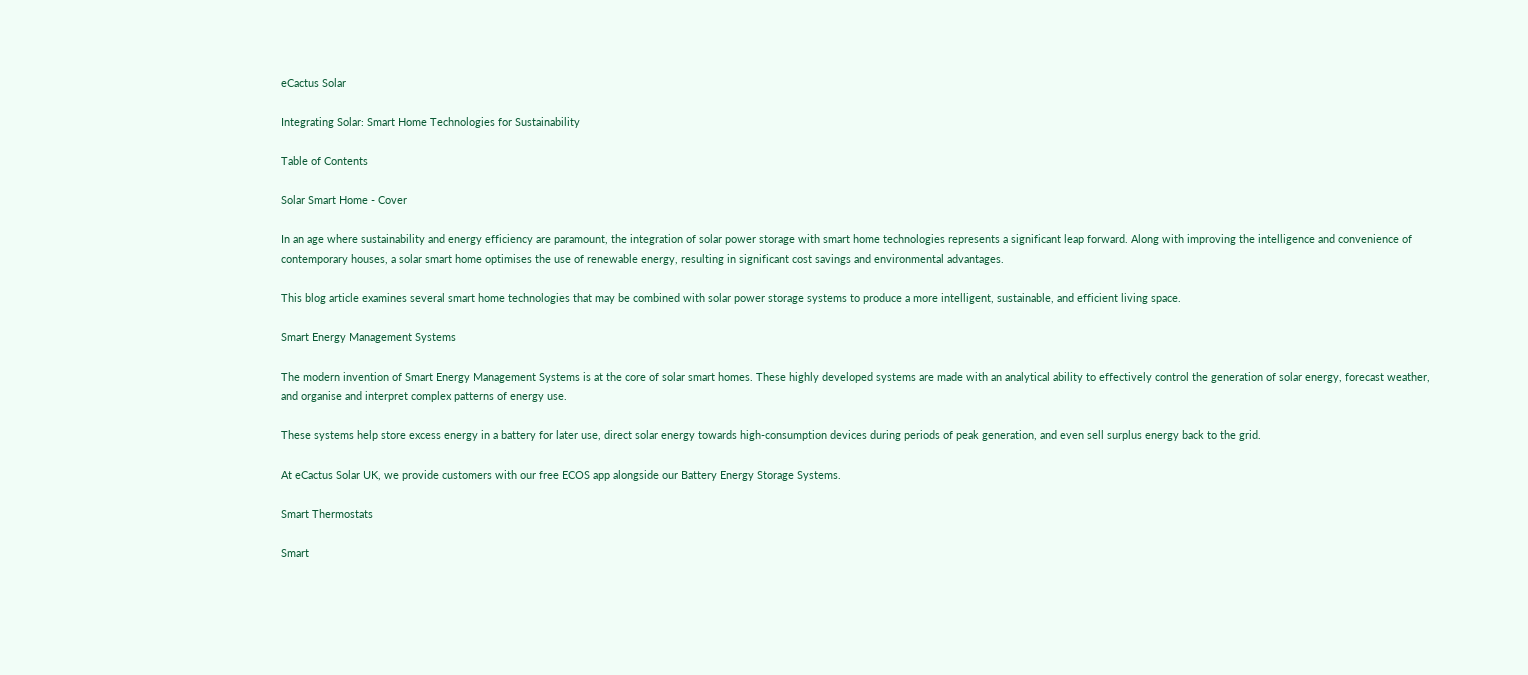eCactus Solar

Integrating Solar: Smart Home Technologies for Sustainability

Table of Contents

Solar Smart Home - Cover

In an age where sustainability and energy efficiency are paramount, the integration of solar power storage with smart home technologies represents a significant leap forward. Along with improving the intelligence and convenience of contemporary houses, a solar smart home optimises the use of renewable energy, resulting in significant cost savings and environmental advantages.

This blog article examines several smart home technologies that may be combined with solar power storage systems to produce a more intelligent, sustainable, and efficient living space.

Smart Energy Management Systems

The modern invention of Smart Energy Management Systems is at the core of solar smart homes. These highly developed systems are made with an analytical ability to effectively control the generation of solar energy, forecast weather, and organise and interpret complex patterns of energy use.

These systems help store excess energy in a battery for later use, direct solar energy towards high-consumption devices during periods of peak generation, and even sell surplus energy back to the grid.

At eCactus Solar UK, we provide customers with our free ECOS app alongside our Battery Energy Storage Systems.

Smart Thermostats

Smart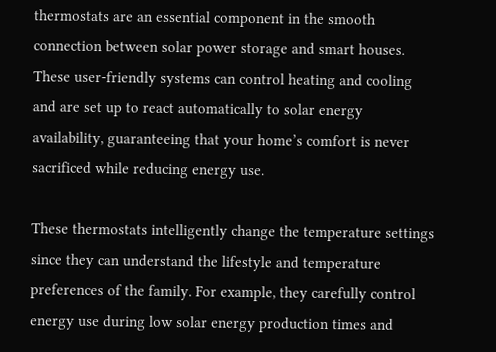thermostats are an essential component in the smooth connection between solar power storage and smart houses. These user-friendly systems can control heating and cooling and are set up to react automatically to solar energy availability, guaranteeing that your home’s comfort is never sacrificed while reducing energy use.

These thermostats intelligently change the temperature settings since they can understand the lifestyle and temperature preferences of the family. For example, they carefully control energy use during low solar energy production times and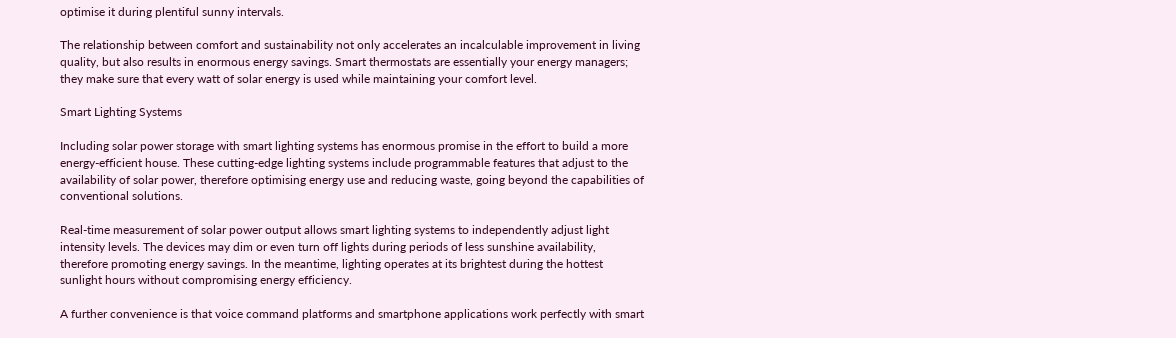optimise it during plentiful sunny intervals.

The relationship between comfort and sustainability not only accelerates an incalculable improvement in living quality, but also results in enormous energy savings. Smart thermostats are essentially your energy managers; they make sure that every watt of solar energy is used while maintaining your comfort level.

Smart Lighting Systems

Including solar power storage with smart lighting systems has enormous promise in the effort to build a more energy-efficient house. These cutting-edge lighting systems include programmable features that adjust to the availability of solar power, therefore optimising energy use and reducing waste, going beyond the capabilities of conventional solutions.

Real-time measurement of solar power output allows smart lighting systems to independently adjust light intensity levels. The devices may dim or even turn off lights during periods of less sunshine availability, therefore promoting energy savings. In the meantime, lighting operates at its brightest during the hottest sunlight hours without compromising energy efficiency.

A further convenience is that voice command platforms and smartphone applications work perfectly with smart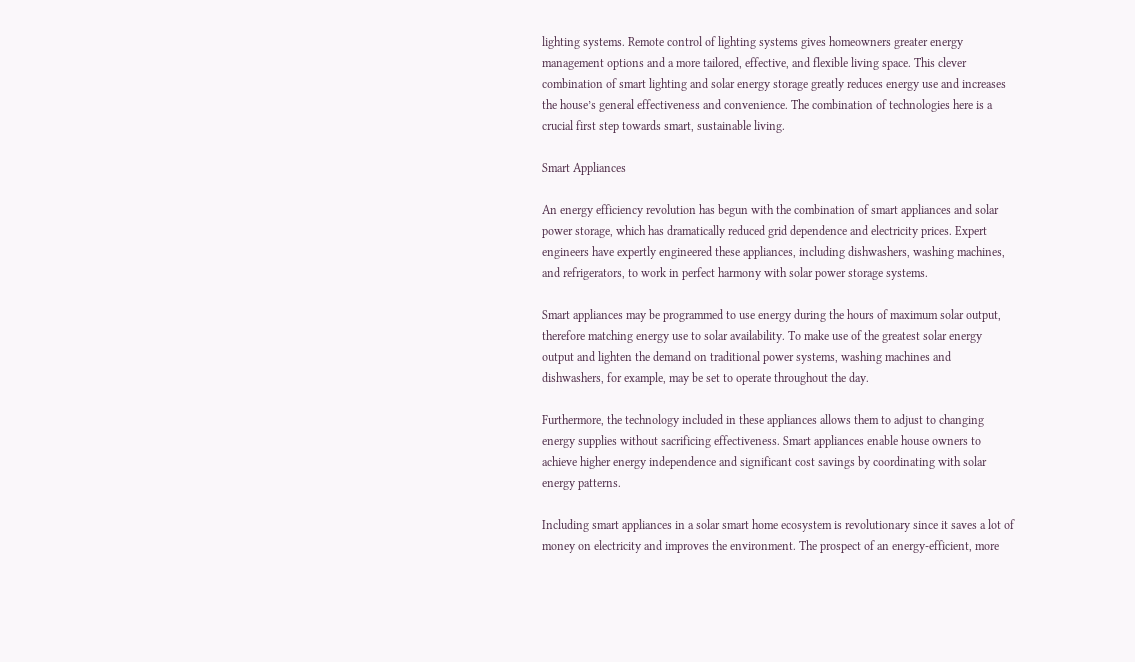lighting systems. Remote control of lighting systems gives homeowners greater energy management options and a more tailored, effective, and flexible living space. This clever combination of smart lighting and solar energy storage greatly reduces energy use and increases the house’s general effectiveness and convenience. The combination of technologies here is a crucial first step towards smart, sustainable living.

Smart Appliances

An energy efficiency revolution has begun with the combination of smart appliances and solar power storage, which has dramatically reduced grid dependence and electricity prices. Expert engineers have expertly engineered these appliances, including dishwashers, washing machines, and refrigerators, to work in perfect harmony with solar power storage systems.

Smart appliances may be programmed to use energy during the hours of maximum solar output, therefore matching energy use to solar availability. To make use of the greatest solar energy output and lighten the demand on traditional power systems, washing machines and dishwashers, for example, may be set to operate throughout the day.

Furthermore, the technology included in these appliances allows them to adjust to changing energy supplies without sacrificing effectiveness. Smart appliances enable house owners to achieve higher energy independence and significant cost savings by coordinating with solar energy patterns.

Including smart appliances in a solar smart home ecosystem is revolutionary since it saves a lot of money on electricity and improves the environment. The prospect of an energy-efficient, more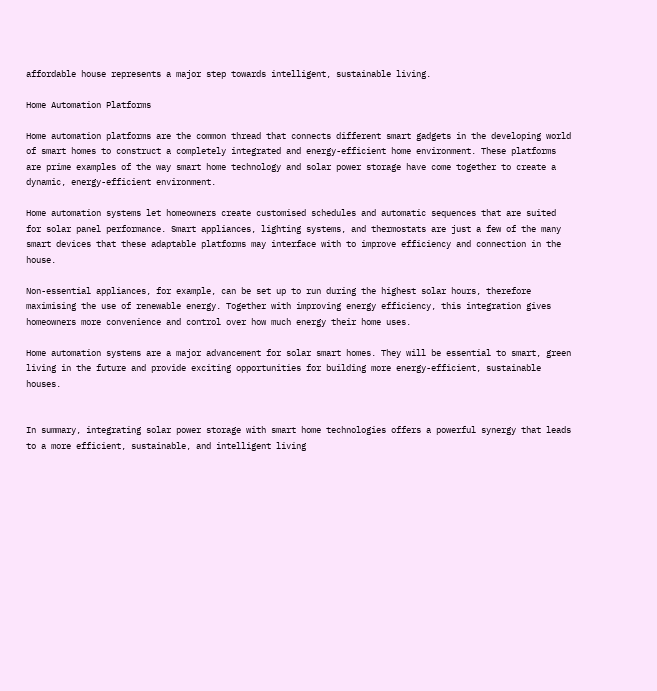affordable house represents a major step towards intelligent, sustainable living.

Home Automation Platforms

Home automation platforms are the common thread that connects different smart gadgets in the developing world of smart homes to construct a completely integrated and energy-efficient home environment. These platforms are prime examples of the way smart home technology and solar power storage have come together to create a dynamic, energy-efficient environment.

Home automation systems let homeowners create customised schedules and automatic sequences that are suited for solar panel performance. Smart appliances, lighting systems, and thermostats are just a few of the many smart devices that these adaptable platforms may interface with to improve efficiency and connection in the house.

Non-essential appliances, for example, can be set up to run during the highest solar hours, therefore maximising the use of renewable energy. Together with improving energy efficiency, this integration gives homeowners more convenience and control over how much energy their home uses.

Home automation systems are a major advancement for solar smart homes. They will be essential to smart, green living in the future and provide exciting opportunities for building more energy-efficient, sustainable houses.


In summary, integrating solar power storage with smart home technologies offers a powerful synergy that leads to a more efficient, sustainable, and intelligent living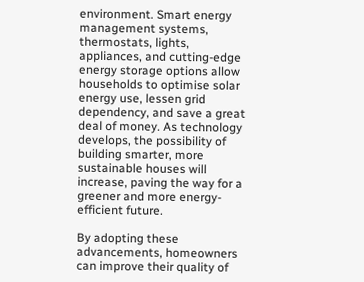environment. Smart energy management systems, thermostats, lights, appliances, and cutting-edge energy storage options allow households to optimise solar energy use, lessen grid dependency, and save a great deal of money. As technology develops, the possibility of building smarter, more sustainable houses will increase, paving the way for a greener and more energy-efficient future.

By adopting these advancements, homeowners can improve their quality of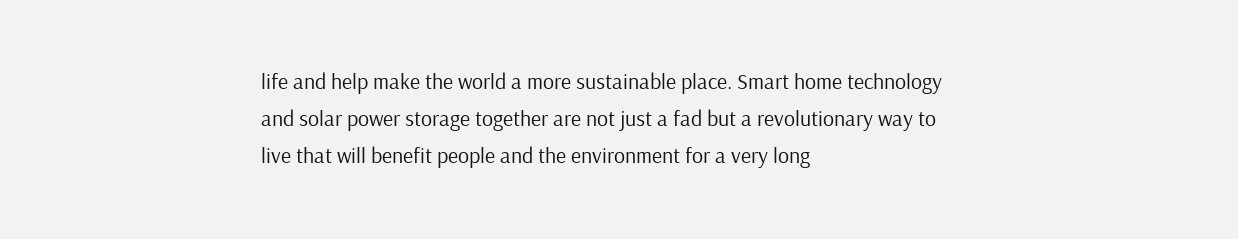life and help make the world a more sustainable place. Smart home technology and solar power storage together are not just a fad but a revolutionary way to live that will benefit people and the environment for a very long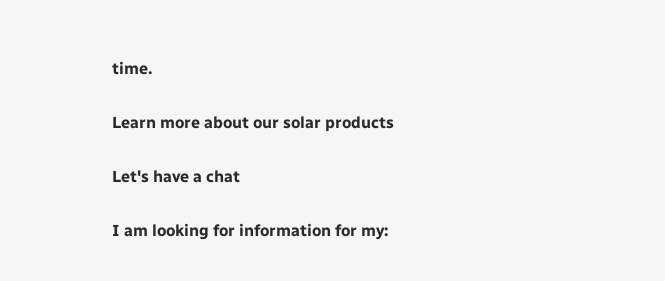time.

Learn more about our solar products

Let's have a chat

I am looking for information for my: